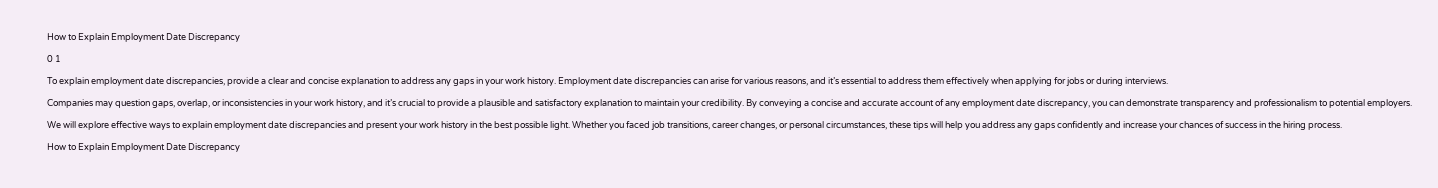How to Explain Employment Date Discrepancy

0 1

To explain employment date discrepancies, provide a clear and concise explanation to address any gaps in your work history. Employment date discrepancies can arise for various reasons, and it’s essential to address them effectively when applying for jobs or during interviews.

Companies may question gaps, overlap, or inconsistencies in your work history, and it’s crucial to provide a plausible and satisfactory explanation to maintain your credibility. By conveying a concise and accurate account of any employment date discrepancy, you can demonstrate transparency and professionalism to potential employers.

We will explore effective ways to explain employment date discrepancies and present your work history in the best possible light. Whether you faced job transitions, career changes, or personal circumstances, these tips will help you address any gaps confidently and increase your chances of success in the hiring process.

How to Explain Employment Date Discrepancy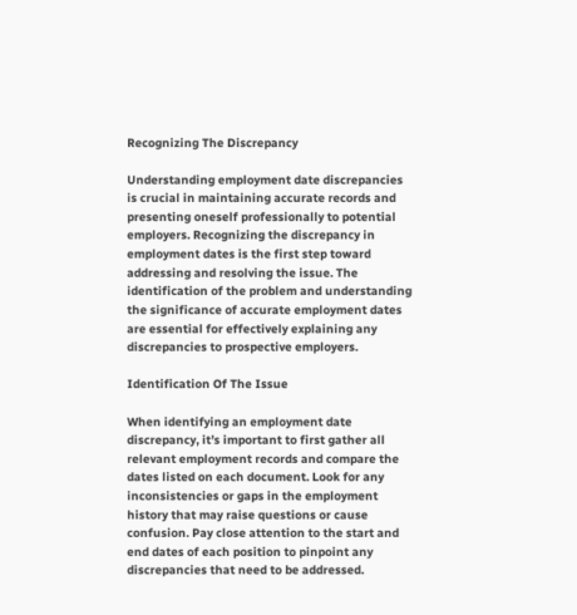Recognizing The Discrepancy

Understanding employment date discrepancies is crucial in maintaining accurate records and presenting oneself professionally to potential employers. Recognizing the discrepancy in employment dates is the first step toward addressing and resolving the issue. The identification of the problem and understanding the significance of accurate employment dates are essential for effectively explaining any discrepancies to prospective employers.

Identification Of The Issue

When identifying an employment date discrepancy, it’s important to first gather all relevant employment records and compare the dates listed on each document. Look for any inconsistencies or gaps in the employment history that may raise questions or cause confusion. Pay close attention to the start and end dates of each position to pinpoint any discrepancies that need to be addressed.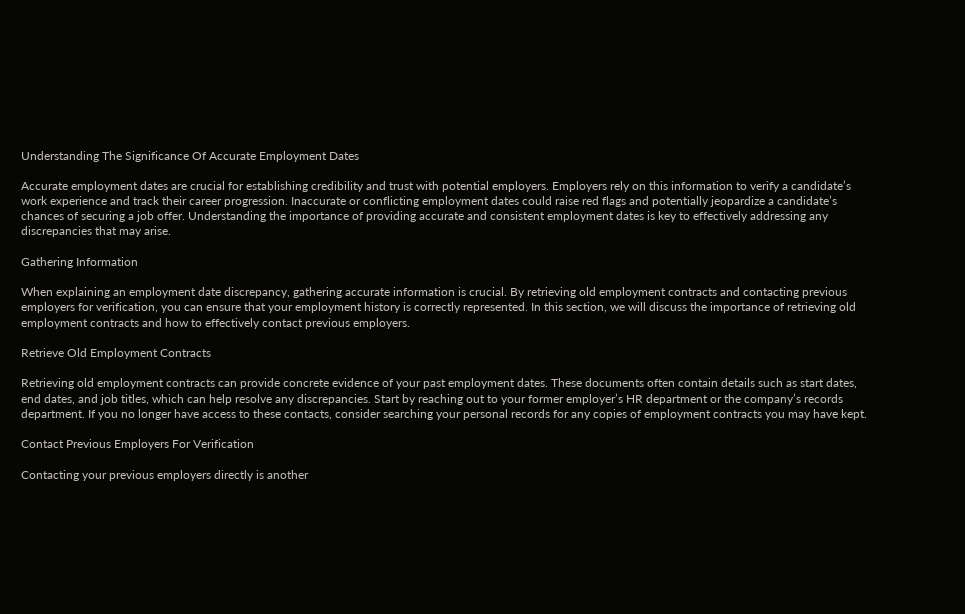Understanding The Significance Of Accurate Employment Dates

Accurate employment dates are crucial for establishing credibility and trust with potential employers. Employers rely on this information to verify a candidate’s work experience and track their career progression. Inaccurate or conflicting employment dates could raise red flags and potentially jeopardize a candidate’s chances of securing a job offer. Understanding the importance of providing accurate and consistent employment dates is key to effectively addressing any discrepancies that may arise.

Gathering Information

When explaining an employment date discrepancy, gathering accurate information is crucial. By retrieving old employment contracts and contacting previous employers for verification, you can ensure that your employment history is correctly represented. In this section, we will discuss the importance of retrieving old employment contracts and how to effectively contact previous employers.

Retrieve Old Employment Contracts

Retrieving old employment contracts can provide concrete evidence of your past employment dates. These documents often contain details such as start dates, end dates, and job titles, which can help resolve any discrepancies. Start by reaching out to your former employer’s HR department or the company’s records department. If you no longer have access to these contacts, consider searching your personal records for any copies of employment contracts you may have kept.

Contact Previous Employers For Verification

Contacting your previous employers directly is another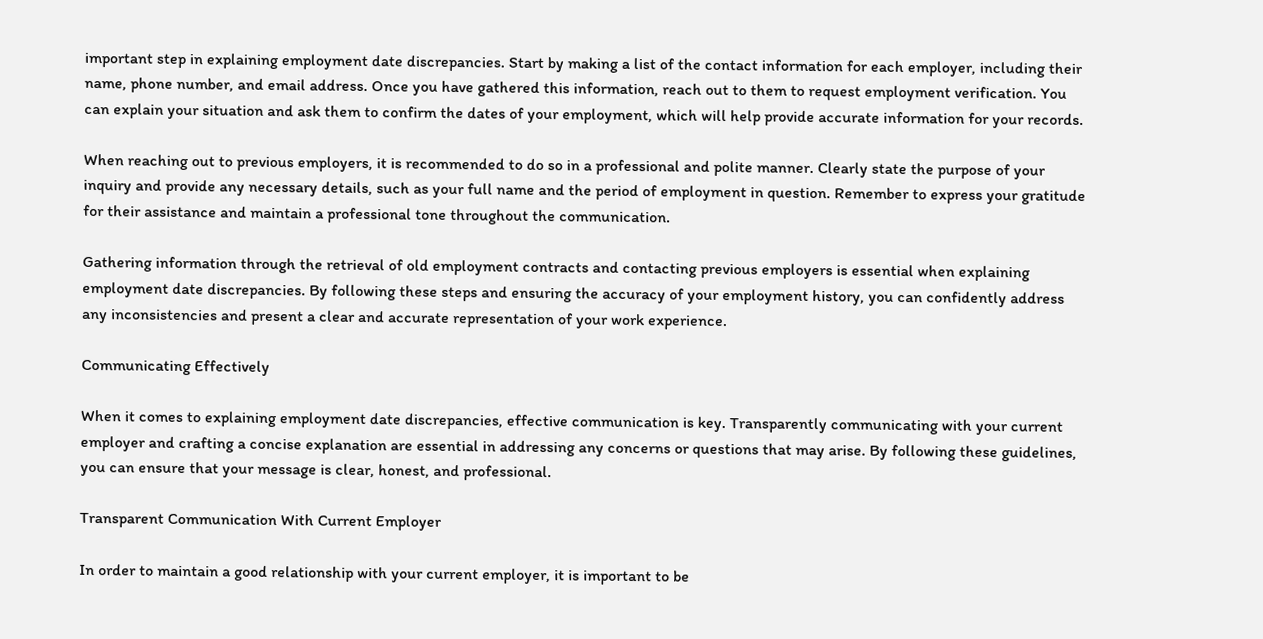important step in explaining employment date discrepancies. Start by making a list of the contact information for each employer, including their name, phone number, and email address. Once you have gathered this information, reach out to them to request employment verification. You can explain your situation and ask them to confirm the dates of your employment, which will help provide accurate information for your records.

When reaching out to previous employers, it is recommended to do so in a professional and polite manner. Clearly state the purpose of your inquiry and provide any necessary details, such as your full name and the period of employment in question. Remember to express your gratitude for their assistance and maintain a professional tone throughout the communication.

Gathering information through the retrieval of old employment contracts and contacting previous employers is essential when explaining employment date discrepancies. By following these steps and ensuring the accuracy of your employment history, you can confidently address any inconsistencies and present a clear and accurate representation of your work experience.

Communicating Effectively

When it comes to explaining employment date discrepancies, effective communication is key. Transparently communicating with your current employer and crafting a concise explanation are essential in addressing any concerns or questions that may arise. By following these guidelines, you can ensure that your message is clear, honest, and professional.

Transparent Communication With Current Employer

In order to maintain a good relationship with your current employer, it is important to be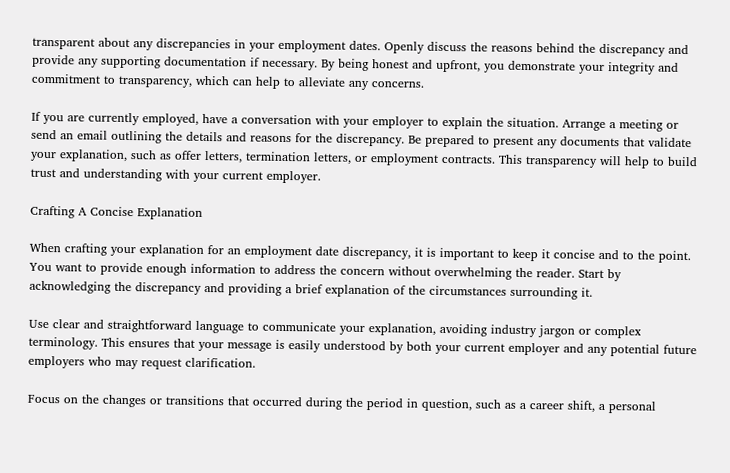transparent about any discrepancies in your employment dates. Openly discuss the reasons behind the discrepancy and provide any supporting documentation if necessary. By being honest and upfront, you demonstrate your integrity and commitment to transparency, which can help to alleviate any concerns.

If you are currently employed, have a conversation with your employer to explain the situation. Arrange a meeting or send an email outlining the details and reasons for the discrepancy. Be prepared to present any documents that validate your explanation, such as offer letters, termination letters, or employment contracts. This transparency will help to build trust and understanding with your current employer.

Crafting A Concise Explanation

When crafting your explanation for an employment date discrepancy, it is important to keep it concise and to the point. You want to provide enough information to address the concern without overwhelming the reader. Start by acknowledging the discrepancy and providing a brief explanation of the circumstances surrounding it.

Use clear and straightforward language to communicate your explanation, avoiding industry jargon or complex terminology. This ensures that your message is easily understood by both your current employer and any potential future employers who may request clarification.

Focus on the changes or transitions that occurred during the period in question, such as a career shift, a personal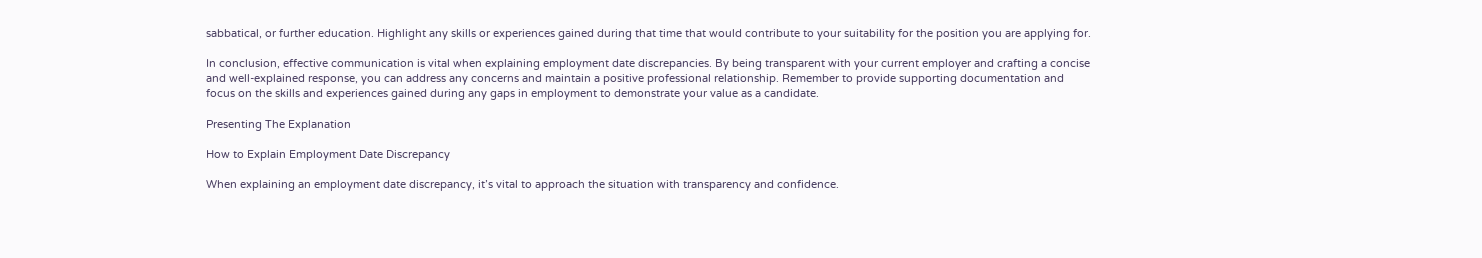sabbatical, or further education. Highlight any skills or experiences gained during that time that would contribute to your suitability for the position you are applying for.

In conclusion, effective communication is vital when explaining employment date discrepancies. By being transparent with your current employer and crafting a concise and well-explained response, you can address any concerns and maintain a positive professional relationship. Remember to provide supporting documentation and focus on the skills and experiences gained during any gaps in employment to demonstrate your value as a candidate.

Presenting The Explanation

How to Explain Employment Date Discrepancy

When explaining an employment date discrepancy, it’s vital to approach the situation with transparency and confidence.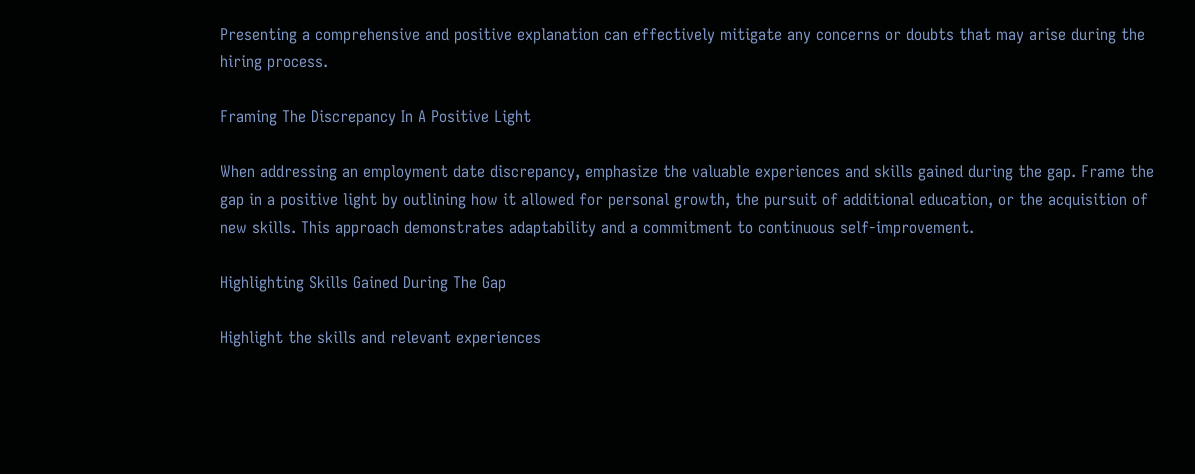Presenting a comprehensive and positive explanation can effectively mitigate any concerns or doubts that may arise during the hiring process.

Framing The Discrepancy In A Positive Light

When addressing an employment date discrepancy, emphasize the valuable experiences and skills gained during the gap. Frame the gap in a positive light by outlining how it allowed for personal growth, the pursuit of additional education, or the acquisition of new skills. This approach demonstrates adaptability and a commitment to continuous self-improvement.

Highlighting Skills Gained During The Gap

Highlight the skills and relevant experiences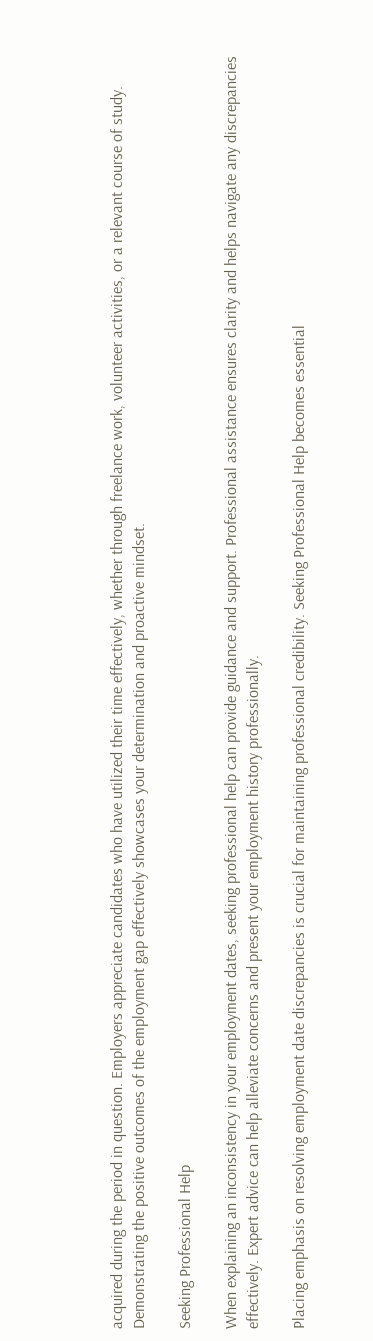acquired during the period in question. Employers appreciate candidates who have utilized their time effectively, whether through freelance work, volunteer activities, or a relevant course of study. Demonstrating the positive outcomes of the employment gap effectively showcases your determination and proactive mindset.

Seeking Professional Help

When explaining an inconsistency in your employment dates, seeking professional help can provide guidance and support. Professional assistance ensures clarity and helps navigate any discrepancies effectively. Expert advice can help alleviate concerns and present your employment history professionally.

Placing emphasis on resolving employment date discrepancies is crucial for maintaining professional credibility. Seeking Professional Help becomes essential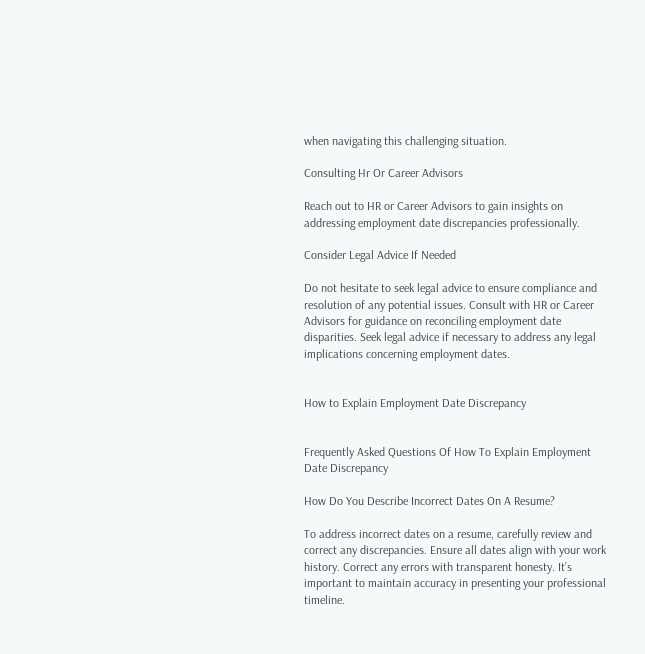when navigating this challenging situation.

Consulting Hr Or Career Advisors

Reach out to HR or Career Advisors to gain insights on addressing employment date discrepancies professionally.

Consider Legal Advice If Needed

Do not hesitate to seek legal advice to ensure compliance and resolution of any potential issues. Consult with HR or Career Advisors for guidance on reconciling employment date disparities. Seek legal advice if necessary to address any legal implications concerning employment dates.


How to Explain Employment Date Discrepancy


Frequently Asked Questions Of How To Explain Employment Date Discrepancy

How Do You Describe Incorrect Dates On A Resume?

To address incorrect dates on a resume, carefully review and correct any discrepancies. Ensure all dates align with your work history. Correct any errors with transparent honesty. It’s important to maintain accuracy in presenting your professional timeline.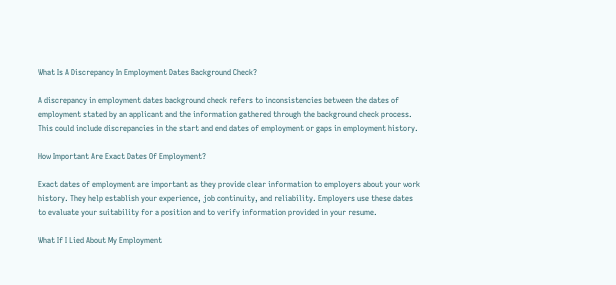What Is A Discrepancy In Employment Dates Background Check?

A discrepancy in employment dates background check refers to inconsistencies between the dates of employment stated by an applicant and the information gathered through the background check process. This could include discrepancies in the start and end dates of employment or gaps in employment history.

How Important Are Exact Dates Of Employment?

Exact dates of employment are important as they provide clear information to employers about your work history. They help establish your experience, job continuity, and reliability. Employers use these dates to evaluate your suitability for a position and to verify information provided in your resume.

What If I Lied About My Employment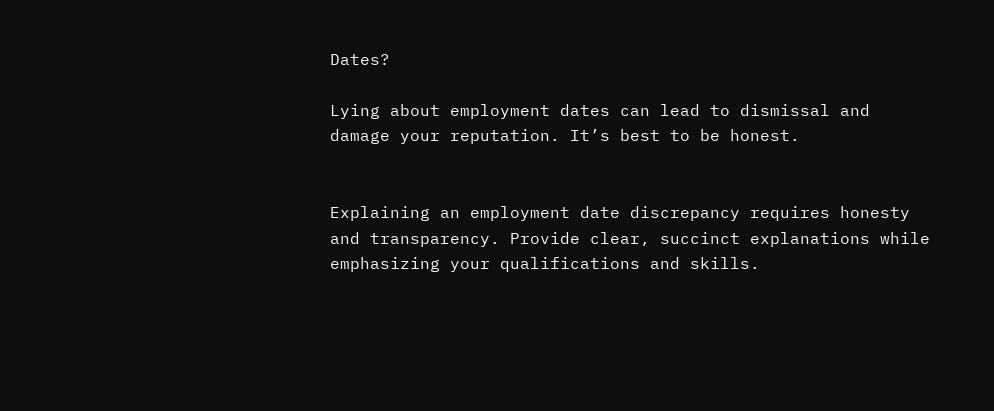Dates?

Lying about employment dates can lead to dismissal and damage your reputation. It’s best to be honest.


Explaining an employment date discrepancy requires honesty and transparency. Provide clear, succinct explanations while emphasizing your qualifications and skills.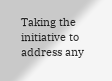Taking the initiative to address any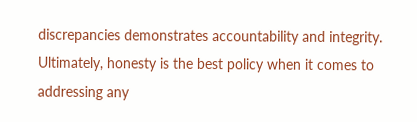discrepancies demonstrates accountability and integrity. Ultimately, honesty is the best policy when it comes to addressing any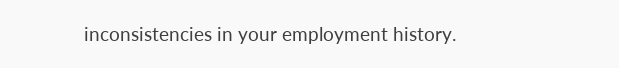inconsistencies in your employment history.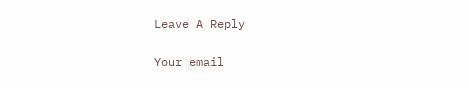Leave A Reply

Your email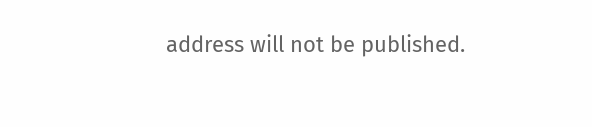address will not be published.